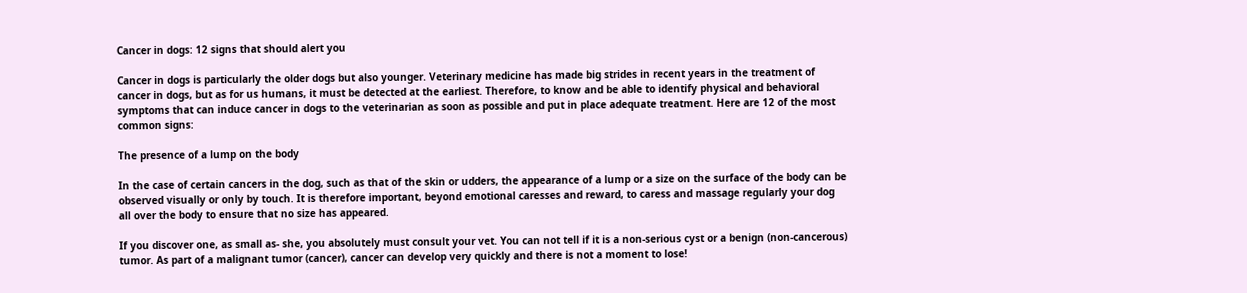Cancer in dogs: 12 signs that should alert you

Cancer in dogs is particularly the older dogs but also younger. Veterinary medicine has made big strides in recent years in the treatment of cancer in dogs, but as for us humans, it must be detected at the earliest. Therefore, to know and be able to identify physical and behavioral symptoms that can induce cancer in dogs to the veterinarian as soon as possible and put in place adequate treatment. Here are 12 of the most common signs:

The presence of a lump on the body

In the case of certain cancers in the dog, such as that of the skin or udders, the appearance of a lump or a size on the surface of the body can be observed visually or only by touch. It is therefore important, beyond emotional caresses and reward, to caress and massage regularly your dog all over the body to ensure that no size has appeared.

If you discover one, as small as- she, you absolutely must consult your vet. You can not tell if it is a non-serious cyst or a benign (non-cancerous) tumor. As part of a malignant tumor (cancer), cancer can develop very quickly and there is not a moment to lose!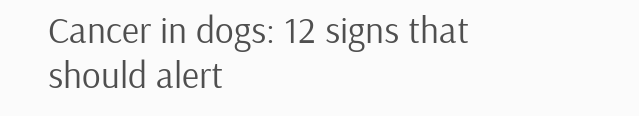Cancer in dogs: 12 signs that should alert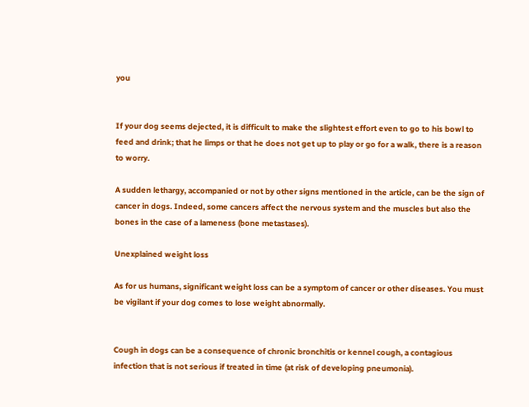you


If your dog seems dejected, it is difficult to make the slightest effort even to go to his bowl to feed and drink; that he limps or that he does not get up to play or go for a walk, there is a reason to worry.

A sudden lethargy, accompanied or not by other signs mentioned in the article, can be the sign of cancer in dogs. Indeed, some cancers affect the nervous system and the muscles but also the bones in the case of a lameness (bone metastases).

Unexplained weight loss

As for us humans, significant weight loss can be a symptom of cancer or other diseases. You must be vigilant if your dog comes to lose weight abnormally.


Cough in dogs can be a consequence of chronic bronchitis or kennel cough, a contagious infection that is not serious if treated in time (at risk of developing pneumonia).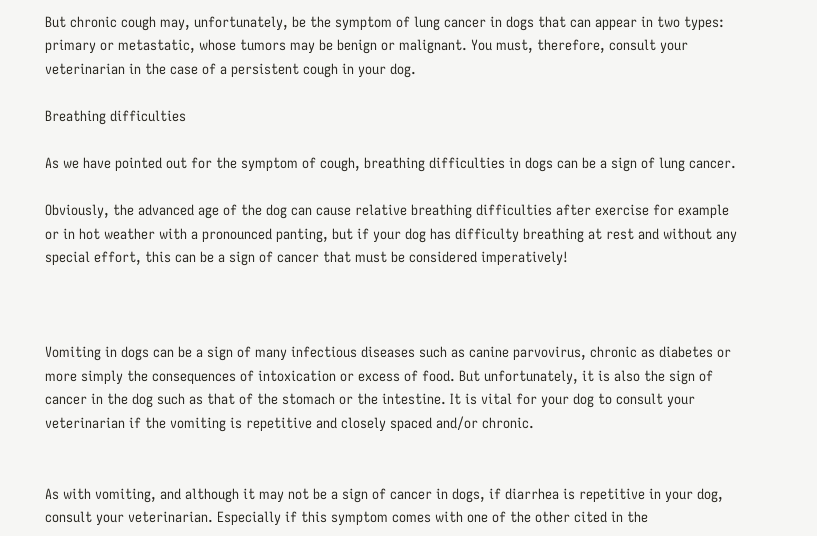But chronic cough may, unfortunately, be the symptom of lung cancer in dogs that can appear in two types: primary or metastatic, whose tumors may be benign or malignant. You must, therefore, consult your veterinarian in the case of a persistent cough in your dog.

Breathing difficulties

As we have pointed out for the symptom of cough, breathing difficulties in dogs can be a sign of lung cancer.

Obviously, the advanced age of the dog can cause relative breathing difficulties after exercise for example or in hot weather with a pronounced panting, but if your dog has difficulty breathing at rest and without any special effort, this can be a sign of cancer that must be considered imperatively!



Vomiting in dogs can be a sign of many infectious diseases such as canine parvovirus, chronic as diabetes or more simply the consequences of intoxication or excess of food. But unfortunately, it is also the sign of cancer in the dog such as that of the stomach or the intestine. It is vital for your dog to consult your veterinarian if the vomiting is repetitive and closely spaced and/or chronic.


As with vomiting, and although it may not be a sign of cancer in dogs, if diarrhea is repetitive in your dog, consult your veterinarian. Especially if this symptom comes with one of the other cited in the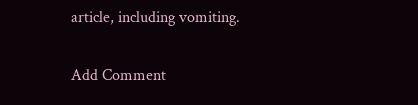article, including vomiting.

Add Comment